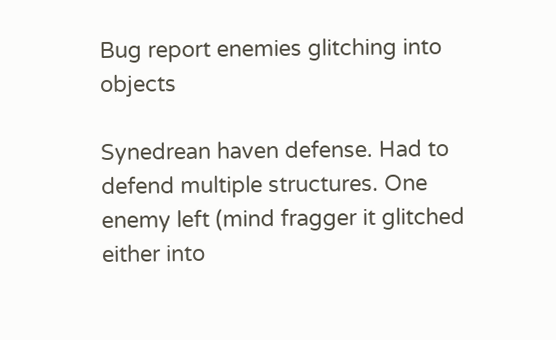Bug report enemies glitching into objects

Synedrean haven defense. Had to defend multiple structures. One enemy left (mind fragger it glitched either into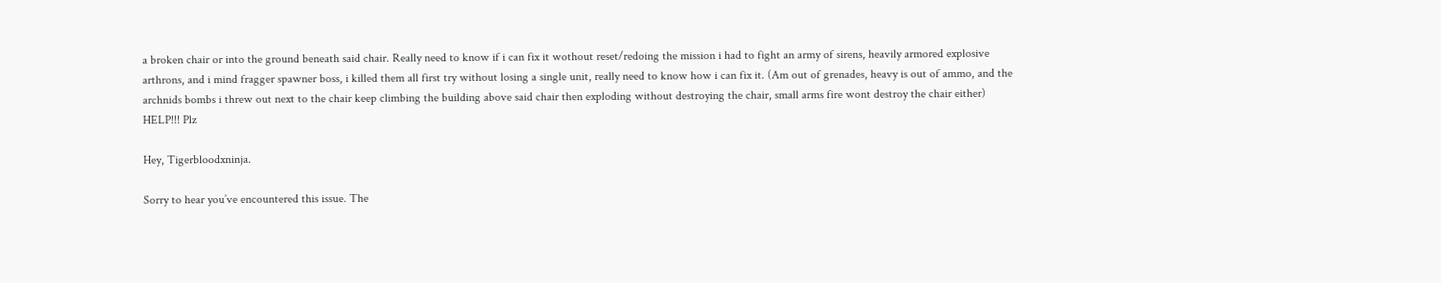a broken chair or into the ground beneath said chair. Really need to know if i can fix it wothout reset/redoing the mission i had to fight an army of sirens, heavily armored explosive arthrons, and i mind fragger spawner boss, i killed them all first try without losing a single unit, really need to know how i can fix it. (Am out of grenades, heavy is out of ammo, and the archnids bombs i threw out next to the chair keep climbing the building above said chair then exploding without destroying the chair, small arms fire wont destroy the chair either) HELP!!! Plz

Hey, Tigerbloodxninja.

Sorry to hear you’ve encountered this issue. The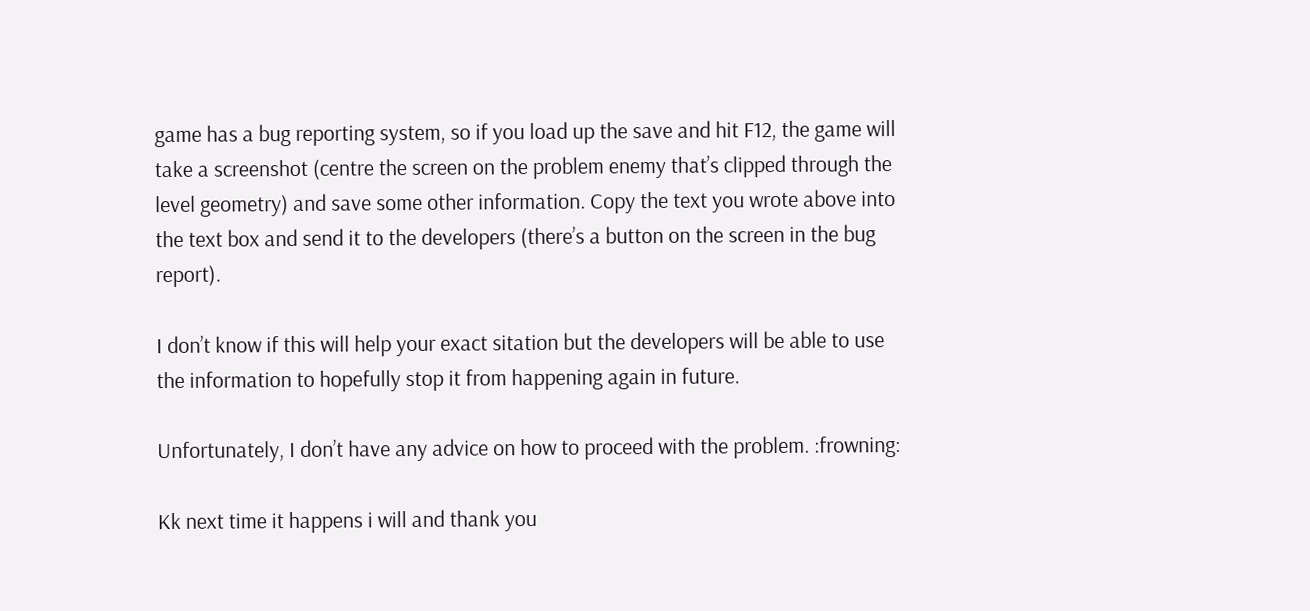game has a bug reporting system, so if you load up the save and hit F12, the game will take a screenshot (centre the screen on the problem enemy that’s clipped through the level geometry) and save some other information. Copy the text you wrote above into the text box and send it to the developers (there’s a button on the screen in the bug report).

I don’t know if this will help your exact sitation but the developers will be able to use the information to hopefully stop it from happening again in future.

Unfortunately, I don’t have any advice on how to proceed with the problem. :frowning:

Kk next time it happens i will and thank you